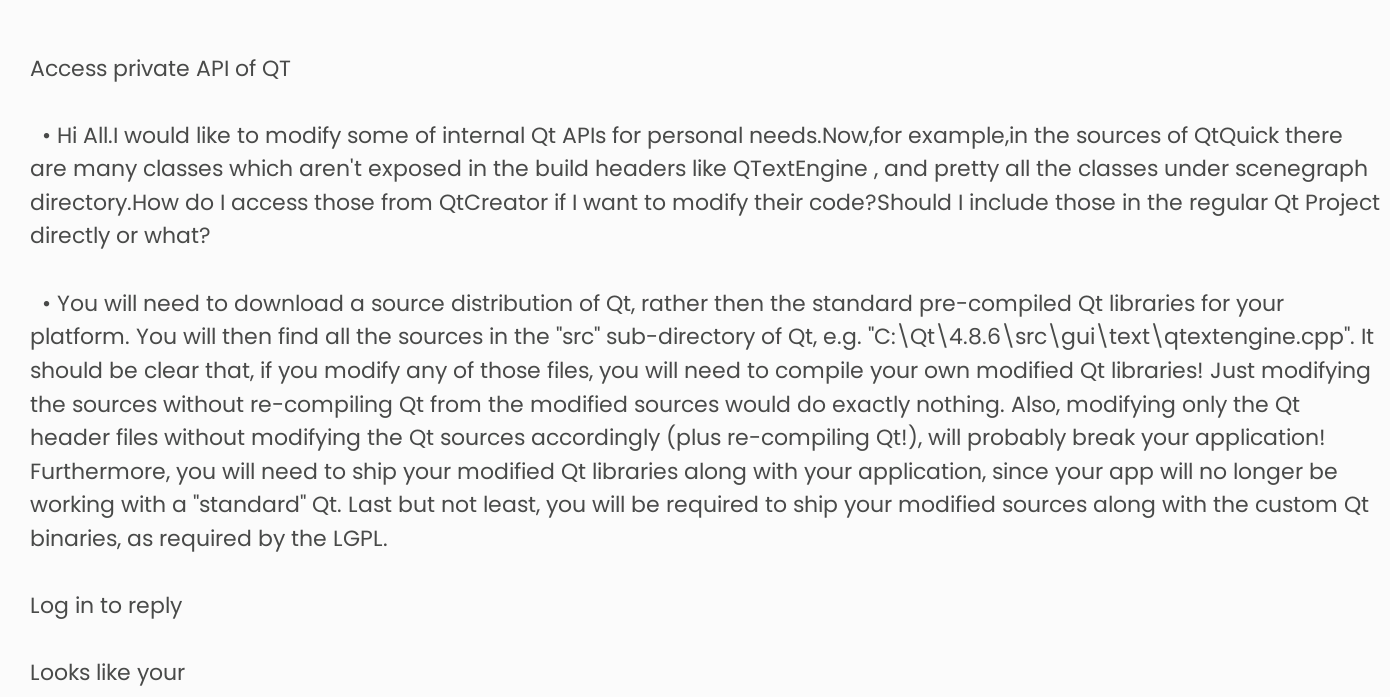Access private API of QT

  • Hi All.I would like to modify some of internal Qt APIs for personal needs.Now,for example,in the sources of QtQuick there are many classes which aren't exposed in the build headers like QTextEngine , and pretty all the classes under scenegraph directory.How do I access those from QtCreator if I want to modify their code?Should I include those in the regular Qt Project directly or what?

  • You will need to download a source distribution of Qt, rather then the standard pre-compiled Qt libraries for your platform. You will then find all the sources in the "src" sub-directory of Qt, e.g. "C:\Qt\4.8.6\src\gui\text\qtextengine.cpp". It should be clear that, if you modify any of those files, you will need to compile your own modified Qt libraries! Just modifying the sources without re-compiling Qt from the modified sources would do exactly nothing. Also, modifying only the Qt header files without modifying the Qt sources accordingly (plus re-compiling Qt!), will probably break your application! Furthermore, you will need to ship your modified Qt libraries along with your application, since your app will no longer be working with a "standard" Qt. Last but not least, you will be required to ship your modified sources along with the custom Qt binaries, as required by the LGPL.

Log in to reply

Looks like your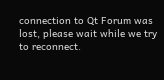connection to Qt Forum was lost, please wait while we try to reconnect.